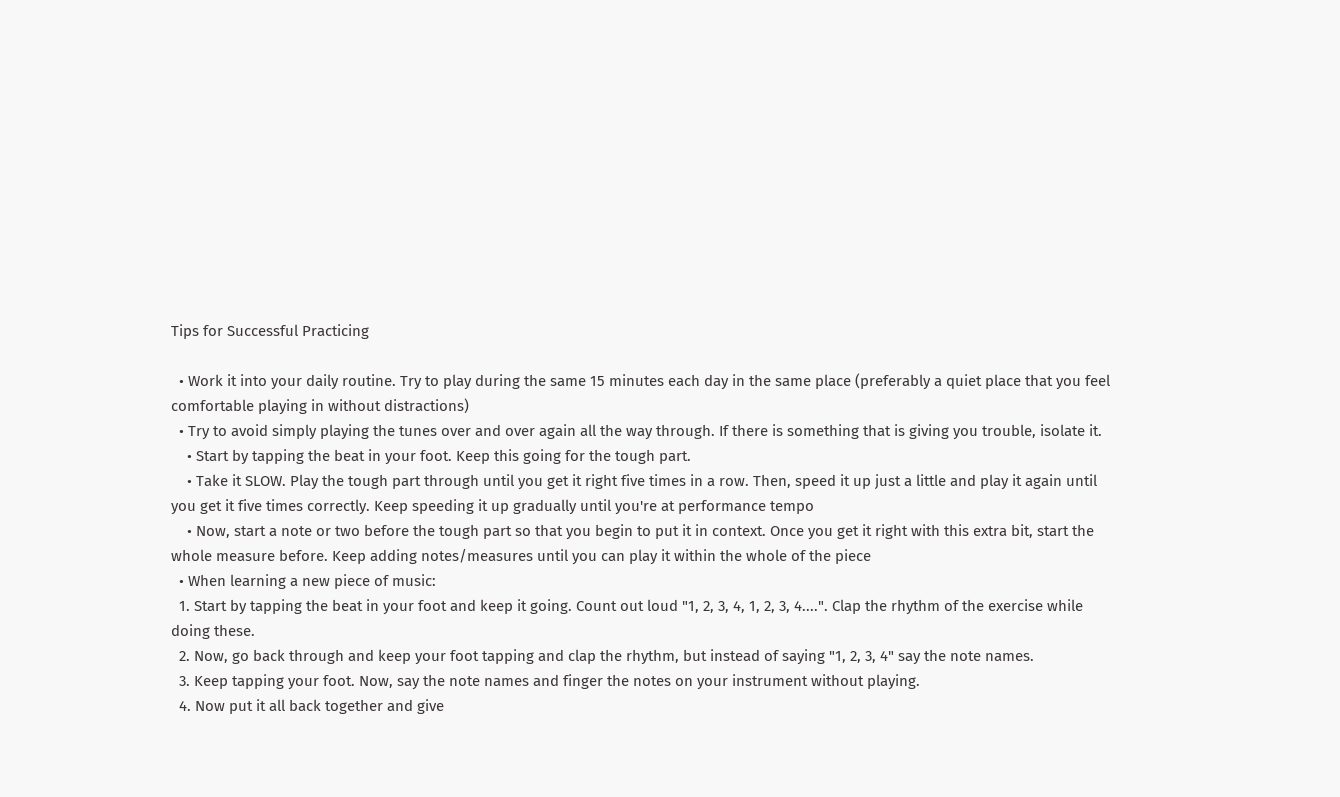Tips for Successful Practicing

  • Work it into your daily routine. Try to play during the same 15 minutes each day in the same place (preferably a quiet place that you feel comfortable playing in without distractions)
  • Try to avoid simply playing the tunes over and over again all the way through. If there is something that is giving you trouble, isolate it.
    • Start by tapping the beat in your foot. Keep this going for the tough part.
    • Take it SLOW. Play the tough part through until you get it right five times in a row. Then, speed it up just a little and play it again until you get it five times correctly. Keep speeding it up gradually until you're at performance tempo
    • Now, start a note or two before the tough part so that you begin to put it in context. Once you get it right with this extra bit, start the whole measure before. Keep adding notes/measures until you can play it within the whole of the piece
  • When learning a new piece of music:
  1. Start by tapping the beat in your foot and keep it going. Count out loud "1, 2, 3, 4, 1, 2, 3, 4....". Clap the rhythm of the exercise while doing these.
  2. Now, go back through and keep your foot tapping and clap the rhythm, but instead of saying "1, 2, 3, 4" say the note names.
  3. Keep tapping your foot. Now, say the note names and finger the notes on your instrument without playing.
  4. Now put it all back together and give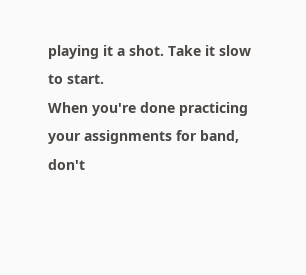playing it a shot. Take it slow to start.
When you're done practicing your assignments for band, don't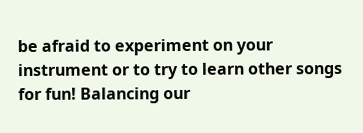be afraid to experiment on your instrument or to try to learn other songs for fun! Balancing our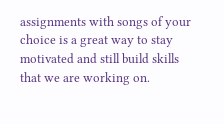assignments with songs of your choice is a great way to stay motivated and still build skills that we are working on.